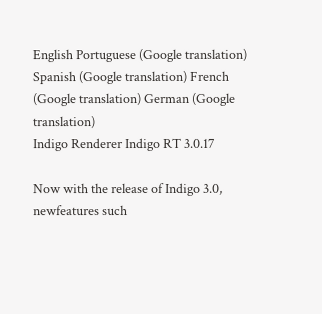English Portuguese (Google translation) Spanish (Google translation) French (Google translation) German (Google translation)
Indigo Renderer Indigo RT 3.0.17

Now with the release of Indigo 3.0, newfeatures such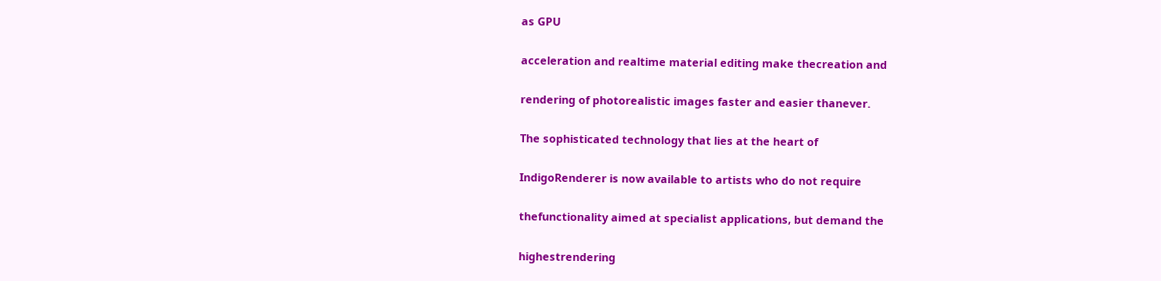as GPU

acceleration and realtime material editing make thecreation and

rendering of photorealistic images faster and easier thanever.

The sophisticated technology that lies at the heart of

IndigoRenderer is now available to artists who do not require

thefunctionality aimed at specialist applications, but demand the

highestrendering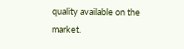quality available on the market.